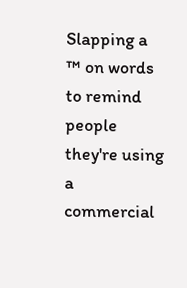Slapping a ™ on words to remind people they're using a commercial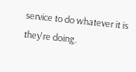service to do whatever it is they're doing.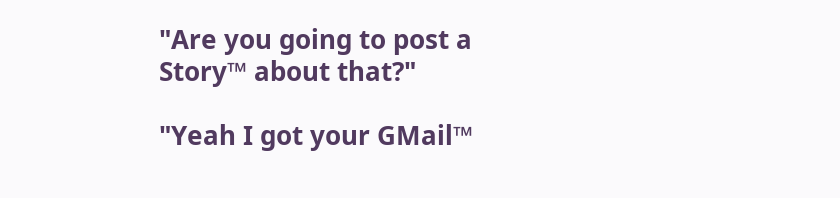"Are you going to post a Story™ about that?"

"Yeah I got your GMail™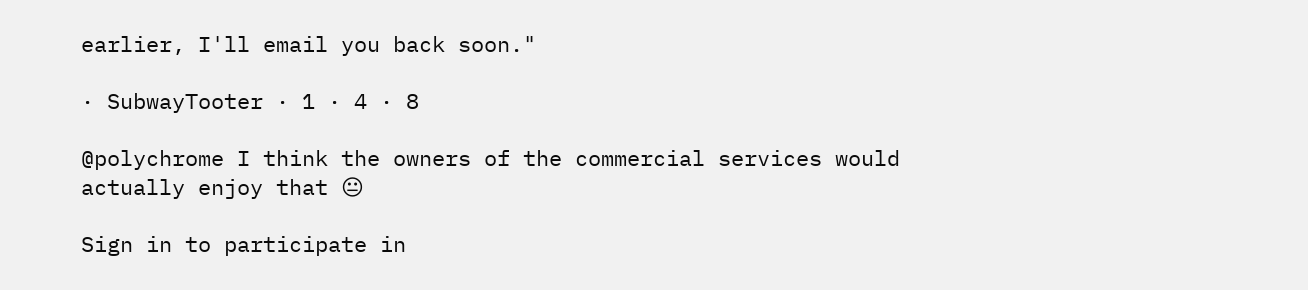earlier, I'll email you back soon."

· SubwayTooter · 1 · 4 · 8

@polychrome I think the owners of the commercial services would actually enjoy that 😐

Sign in to participate in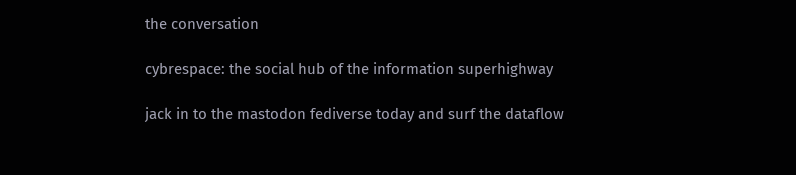the conversation

cybrespace: the social hub of the information superhighway

jack in to the mastodon fediverse today and surf the dataflow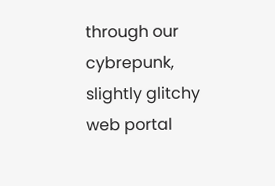through our cybrepunk, slightly glitchy web portal